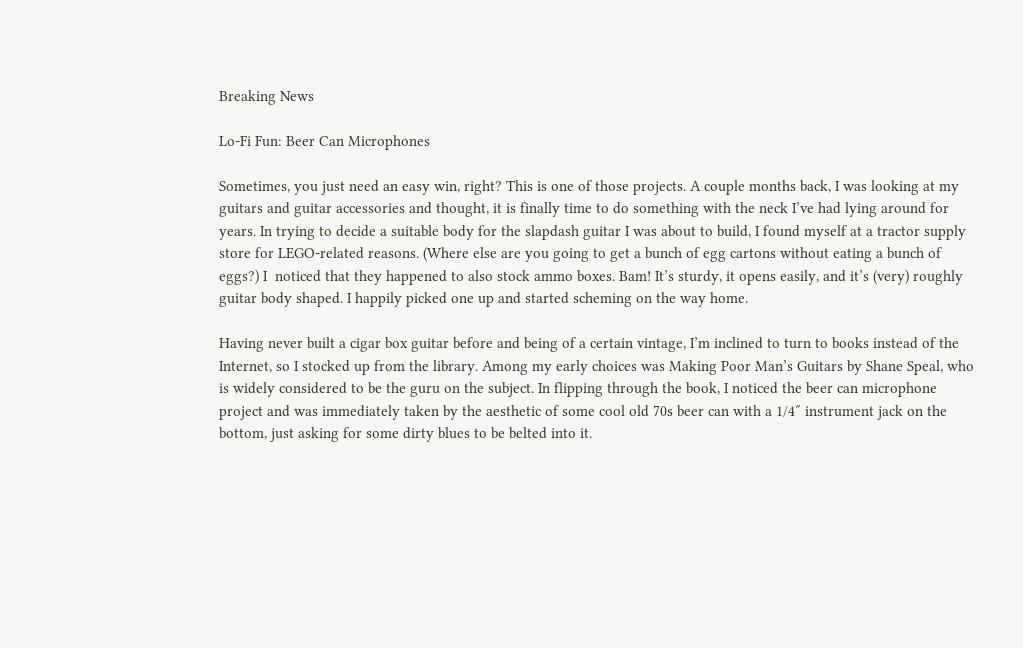Breaking News

Lo-Fi Fun: Beer Can Microphones

Sometimes, you just need an easy win, right? This is one of those projects. A couple months back, I was looking at my guitars and guitar accessories and thought, it is finally time to do something with the neck I’ve had lying around for years. In trying to decide a suitable body for the slapdash guitar I was about to build, I found myself at a tractor supply store for LEGO-related reasons. (Where else are you going to get a bunch of egg cartons without eating a bunch of eggs?) I  noticed that they happened to also stock ammo boxes. Bam! It’s sturdy, it opens easily, and it’s (very) roughly guitar body shaped. I happily picked one up and started scheming on the way home.

Having never built a cigar box guitar before and being of a certain vintage, I’m inclined to turn to books instead of the Internet, so I stocked up from the library. Among my early choices was Making Poor Man’s Guitars by Shane Speal, who is widely considered to be the guru on the subject. In flipping through the book, I noticed the beer can microphone project and was immediately taken by the aesthetic of some cool old 70s beer can with a 1/4″ instrument jack on the bottom, just asking for some dirty blues to be belted into it.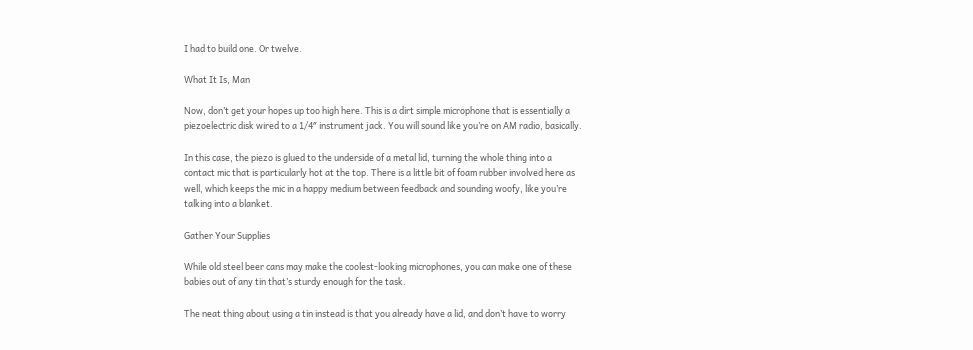I had to build one. Or twelve.

What It Is, Man

Now, don’t get your hopes up too high here. This is a dirt simple microphone that is essentially a piezoelectric disk wired to a 1/4″ instrument jack. You will sound like you’re on AM radio, basically.

In this case, the piezo is glued to the underside of a metal lid, turning the whole thing into a contact mic that is particularly hot at the top. There is a little bit of foam rubber involved here as well, which keeps the mic in a happy medium between feedback and sounding woofy, like you’re talking into a blanket.

Gather Your Supplies

While old steel beer cans may make the coolest-looking microphones, you can make one of these babies out of any tin that’s sturdy enough for the task.

The neat thing about using a tin instead is that you already have a lid, and don’t have to worry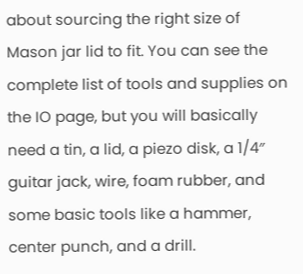about sourcing the right size of Mason jar lid to fit. You can see the complete list of tools and supplies on the IO page, but you will basically need a tin, a lid, a piezo disk, a 1/4″ guitar jack, wire, foam rubber, and some basic tools like a hammer, center punch, and a drill.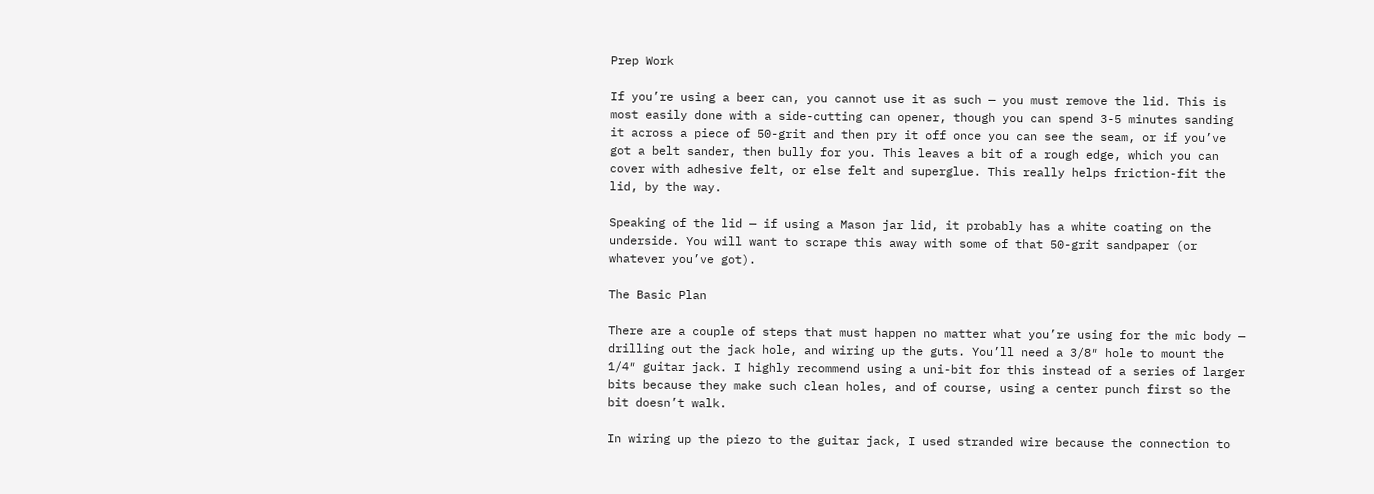Prep Work

If you’re using a beer can, you cannot use it as such — you must remove the lid. This is most easily done with a side-cutting can opener, though you can spend 3-5 minutes sanding it across a piece of 50-grit and then pry it off once you can see the seam, or if you’ve got a belt sander, then bully for you. This leaves a bit of a rough edge, which you can cover with adhesive felt, or else felt and superglue. This really helps friction-fit the lid, by the way.

Speaking of the lid — if using a Mason jar lid, it probably has a white coating on the underside. You will want to scrape this away with some of that 50-grit sandpaper (or whatever you’ve got).

The Basic Plan

There are a couple of steps that must happen no matter what you’re using for the mic body — drilling out the jack hole, and wiring up the guts. You’ll need a 3/8″ hole to mount the 1/4″ guitar jack. I highly recommend using a uni-bit for this instead of a series of larger bits because they make such clean holes, and of course, using a center punch first so the bit doesn’t walk.

In wiring up the piezo to the guitar jack, I used stranded wire because the connection to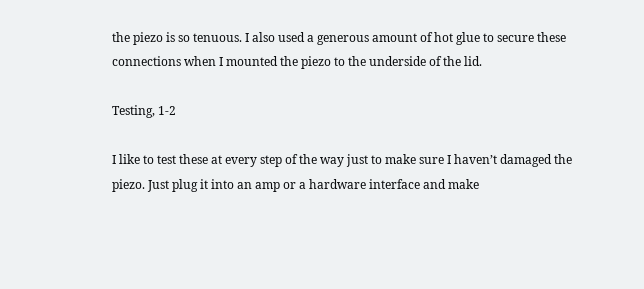the piezo is so tenuous. I also used a generous amount of hot glue to secure these connections when I mounted the piezo to the underside of the lid.

Testing, 1-2

I like to test these at every step of the way just to make sure I haven’t damaged the piezo. Just plug it into an amp or a hardware interface and make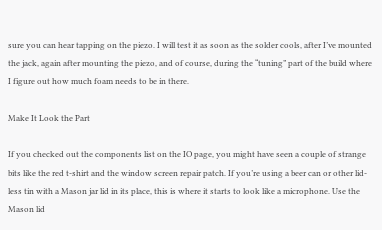sure you can hear tapping on the piezo. I will test it as soon as the solder cools, after I’ve mounted the jack, again after mounting the piezo, and of course, during the “tuning” part of the build where I figure out how much foam needs to be in there.

Make It Look the Part

If you checked out the components list on the IO page, you might have seen a couple of strange bits like the red t-shirt and the window screen repair patch. If you’re using a beer can or other lid-less tin with a Mason jar lid in its place, this is where it starts to look like a microphone. Use the Mason lid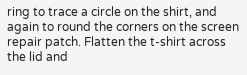ring to trace a circle on the shirt, and again to round the corners on the screen repair patch. Flatten the t-shirt across the lid and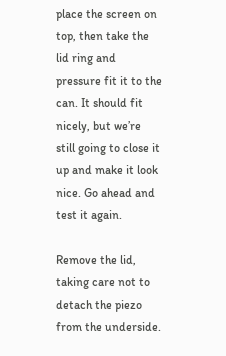place the screen on top, then take the lid ring and pressure fit it to the can. It should fit nicely, but we’re still going to close it up and make it look nice. Go ahead and test it again.

Remove the lid, taking care not to detach the piezo from the underside.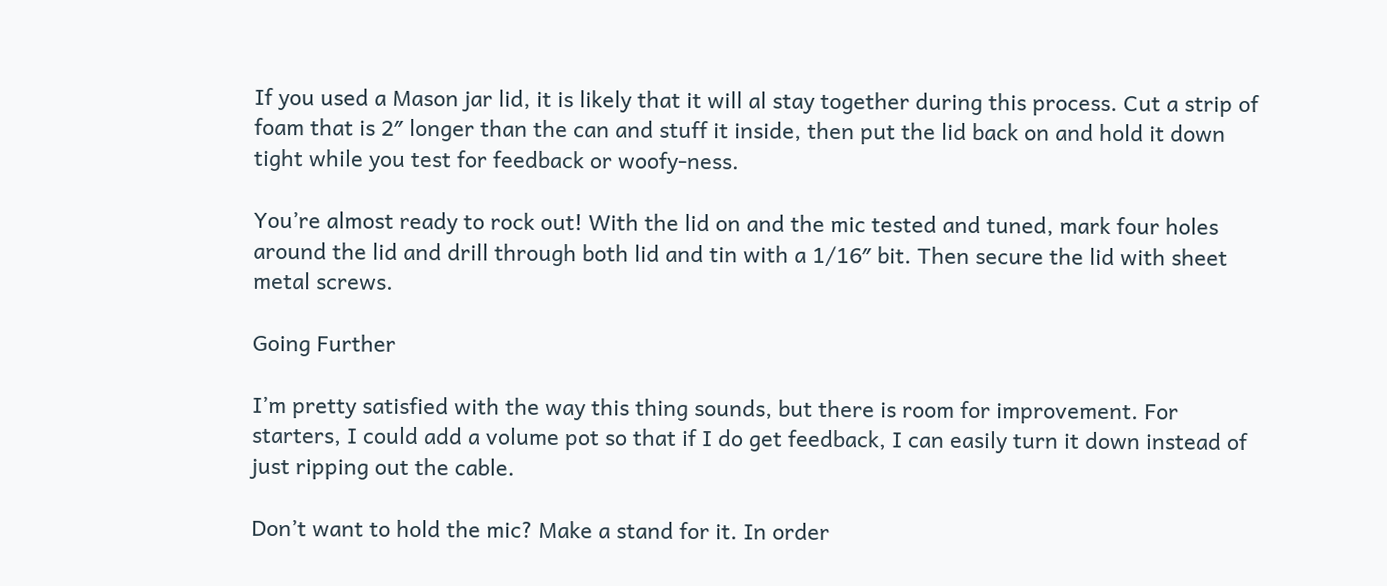If you used a Mason jar lid, it is likely that it will al stay together during this process. Cut a strip of foam that is 2″ longer than the can and stuff it inside, then put the lid back on and hold it down tight while you test for feedback or woofy-ness.

You’re almost ready to rock out! With the lid on and the mic tested and tuned, mark four holes around the lid and drill through both lid and tin with a 1/16″ bit. Then secure the lid with sheet metal screws.

Going Further

I’m pretty satisfied with the way this thing sounds, but there is room for improvement. For starters, I could add a volume pot so that if I do get feedback, I can easily turn it down instead of just ripping out the cable.

Don’t want to hold the mic? Make a stand for it. In order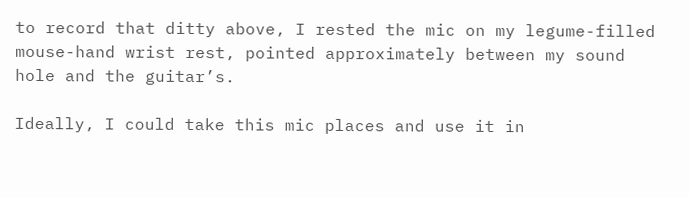to record that ditty above, I rested the mic on my legume-filled mouse-hand wrist rest, pointed approximately between my sound hole and the guitar’s.

Ideally, I could take this mic places and use it in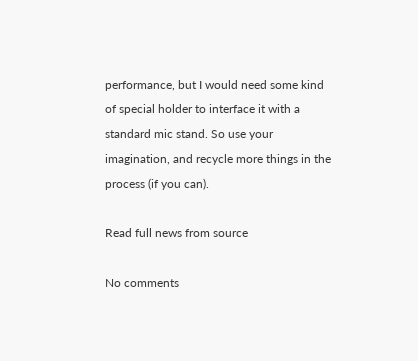performance, but I would need some kind of special holder to interface it with a standard mic stand. So use your imagination, and recycle more things in the process (if you can).

Read full news from source

No comments